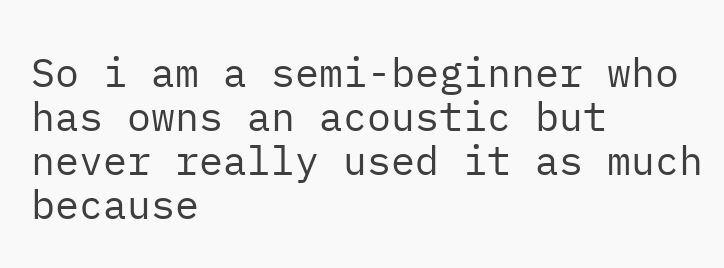So i am a semi-beginner who has owns an acoustic but never really used it as much because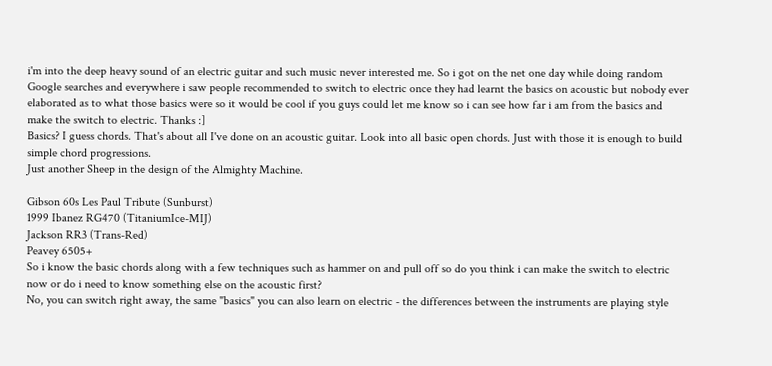i'm into the deep heavy sound of an electric guitar and such music never interested me. So i got on the net one day while doing random Google searches and everywhere i saw people recommended to switch to electric once they had learnt the basics on acoustic but nobody ever elaborated as to what those basics were so it would be cool if you guys could let me know so i can see how far i am from the basics and make the switch to electric. Thanks :]
Basics? I guess chords. That's about all I've done on an acoustic guitar. Look into all basic open chords. Just with those it is enough to build simple chord progressions.
Just another Sheep in the design of the Almighty Machine.

Gibson 60s Les Paul Tribute (Sunburst)
1999 Ibanez RG470 (TitaniumIce-MIJ)
Jackson RR3 (Trans-Red)
Peavey 6505+
So i know the basic chords along with a few techniques such as hammer on and pull off so do you think i can make the switch to electric now or do i need to know something else on the acoustic first?
No, you can switch right away, the same "basics" you can also learn on electric - the differences between the instruments are playing style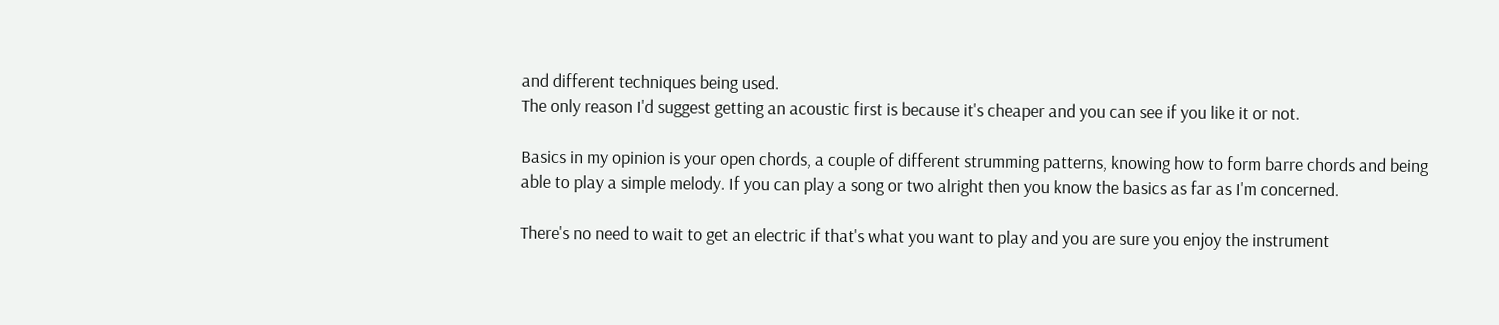and different techniques being used.
The only reason I'd suggest getting an acoustic first is because it's cheaper and you can see if you like it or not.

Basics in my opinion is your open chords, a couple of different strumming patterns, knowing how to form barre chords and being able to play a simple melody. If you can play a song or two alright then you know the basics as far as I'm concerned.

There's no need to wait to get an electric if that's what you want to play and you are sure you enjoy the instrument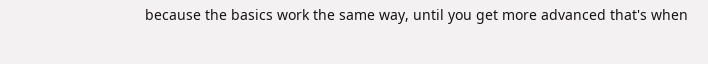because the basics work the same way, until you get more advanced that's when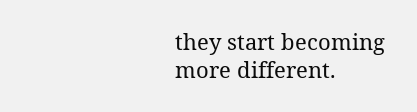they start becoming more different.